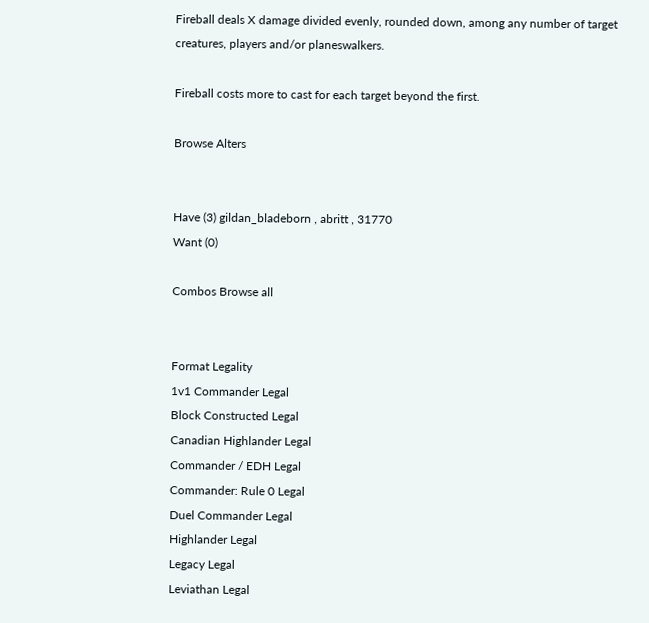Fireball deals X damage divided evenly, rounded down, among any number of target creatures, players and/or planeswalkers.

Fireball costs more to cast for each target beyond the first.

Browse Alters


Have (3) gildan_bladeborn , abritt , 31770
Want (0)

Combos Browse all


Format Legality
1v1 Commander Legal
Block Constructed Legal
Canadian Highlander Legal
Commander / EDH Legal
Commander: Rule 0 Legal
Duel Commander Legal
Highlander Legal
Legacy Legal
Leviathan Legal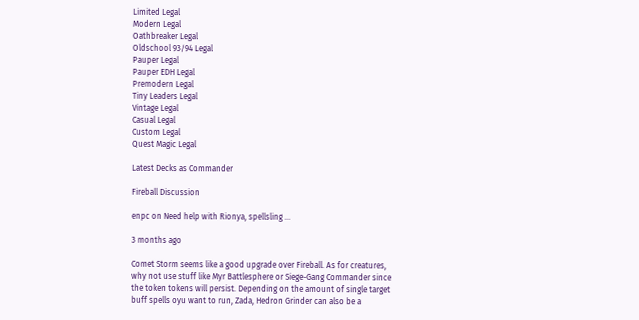Limited Legal
Modern Legal
Oathbreaker Legal
Oldschool 93/94 Legal
Pauper Legal
Pauper EDH Legal
Premodern Legal
Tiny Leaders Legal
Vintage Legal
Casual Legal
Custom Legal
Quest Magic Legal

Latest Decks as Commander

Fireball Discussion

enpc on Need help with Rionya, spellsling …

3 months ago

Comet Storm seems like a good upgrade over Fireball. As for creatures, why not use stuff like Myr Battlesphere or Siege-Gang Commander since the token tokens will persist. Depending on the amount of single target buff spells oyu want to run, Zada, Hedron Grinder can also be a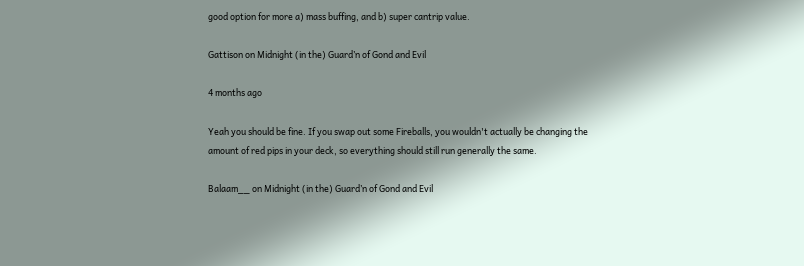good option for more a) mass buffing, and b) super cantrip value.

Gattison on Midnight (in the) Guard’n of Gond and Evil

4 months ago

Yeah you should be fine. If you swap out some Fireballs, you wouldn't actually be changing the amount of red pips in your deck, so everything should still run generally the same.

Balaam__ on Midnight (in the) Guard’n of Gond and Evil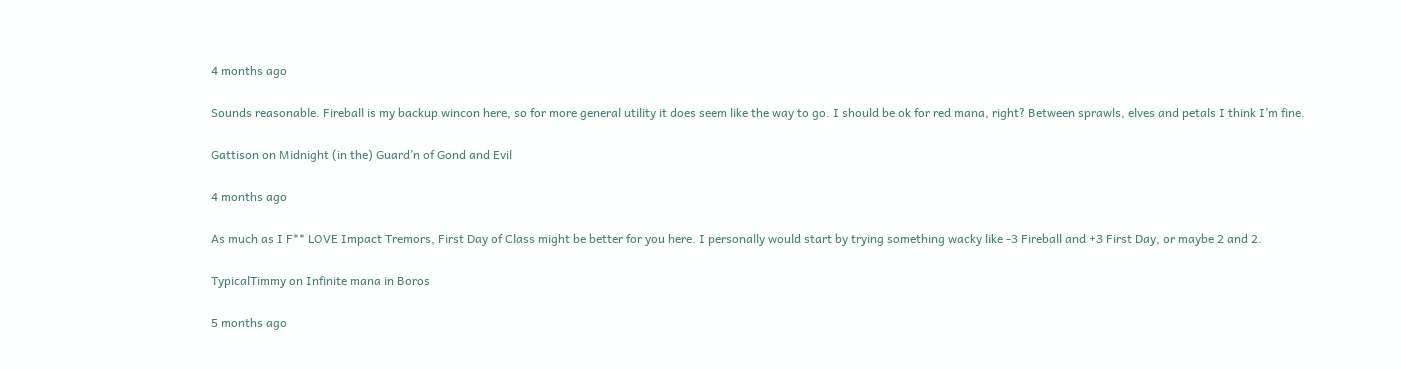4 months ago

Sounds reasonable. Fireball is my backup wincon here, so for more general utility it does seem like the way to go. I should be ok for red mana, right? Between sprawls, elves and petals I think I’m fine.

Gattison on Midnight (in the) Guard’n of Gond and Evil

4 months ago

As much as I F** LOVE Impact Tremors, First Day of Class might be better for you here. I personally would start by trying something wacky like -3 Fireball and +3 First Day, or maybe 2 and 2.

TypicalTimmy on Infinite mana in Boros

5 months ago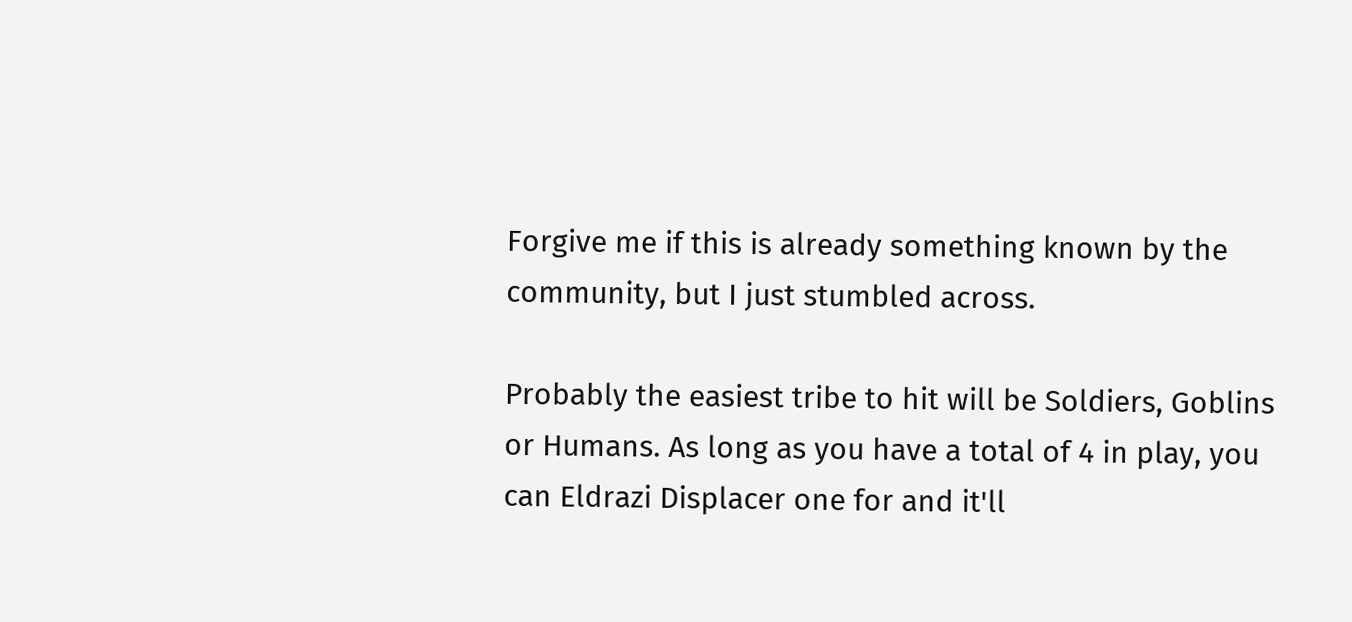Forgive me if this is already something known by the community, but I just stumbled across.

Probably the easiest tribe to hit will be Soldiers, Goblins or Humans. As long as you have a total of 4 in play, you can Eldrazi Displacer one for and it'll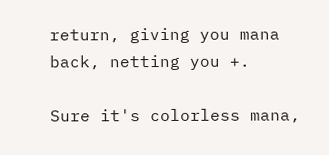return, giving you mana back, netting you +.

Sure it's colorless mana,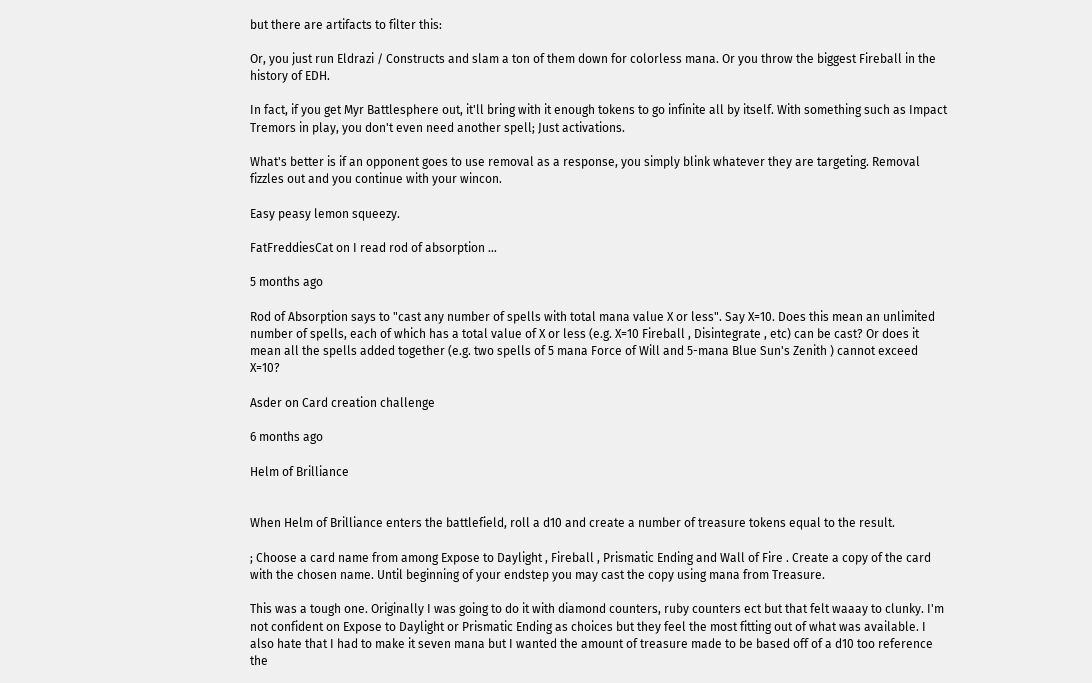but there are artifacts to filter this:

Or, you just run Eldrazi / Constructs and slam a ton of them down for colorless mana. Or you throw the biggest Fireball in the history of EDH.

In fact, if you get Myr Battlesphere out, it'll bring with it enough tokens to go infinite all by itself. With something such as Impact Tremors in play, you don't even need another spell; Just activations.

What's better is if an opponent goes to use removal as a response, you simply blink whatever they are targeting. Removal fizzles out and you continue with your wincon.

Easy peasy lemon squeezy.

FatFreddiesCat on I read rod of absorption …

5 months ago

Rod of Absorption says to "cast any number of spells with total mana value X or less". Say X=10. Does this mean an unlimited number of spells, each of which has a total value of X or less (e.g. X=10 Fireball , Disintegrate , etc) can be cast? Or does it mean all the spells added together (e.g. two spells of 5 mana Force of Will and 5-mana Blue Sun's Zenith ) cannot exceed X=10?

Asder on Card creation challenge

6 months ago

Helm of Brilliance


When Helm of Brilliance enters the battlefield, roll a d10 and create a number of treasure tokens equal to the result.

; Choose a card name from among Expose to Daylight , Fireball , Prismatic Ending and Wall of Fire . Create a copy of the card with the chosen name. Until beginning of your endstep you may cast the copy using mana from Treasure.

This was a tough one. Originally I was going to do it with diamond counters, ruby counters ect but that felt waaay to clunky. I'm not confident on Expose to Daylight or Prismatic Ending as choices but they feel the most fitting out of what was available. I also hate that I had to make it seven mana but I wanted the amount of treasure made to be based off of a d10 too reference the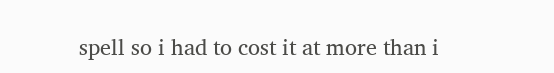spell so i had to cost it at more than i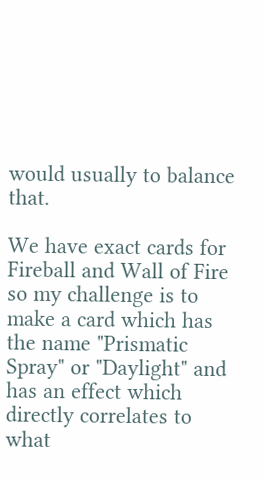would usually to balance that.

We have exact cards for Fireball and Wall of Fire so my challenge is to make a card which has the name "Prismatic Spray" or "Daylight" and has an effect which directly correlates to what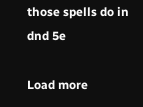those spells do in dnd 5e

Load more